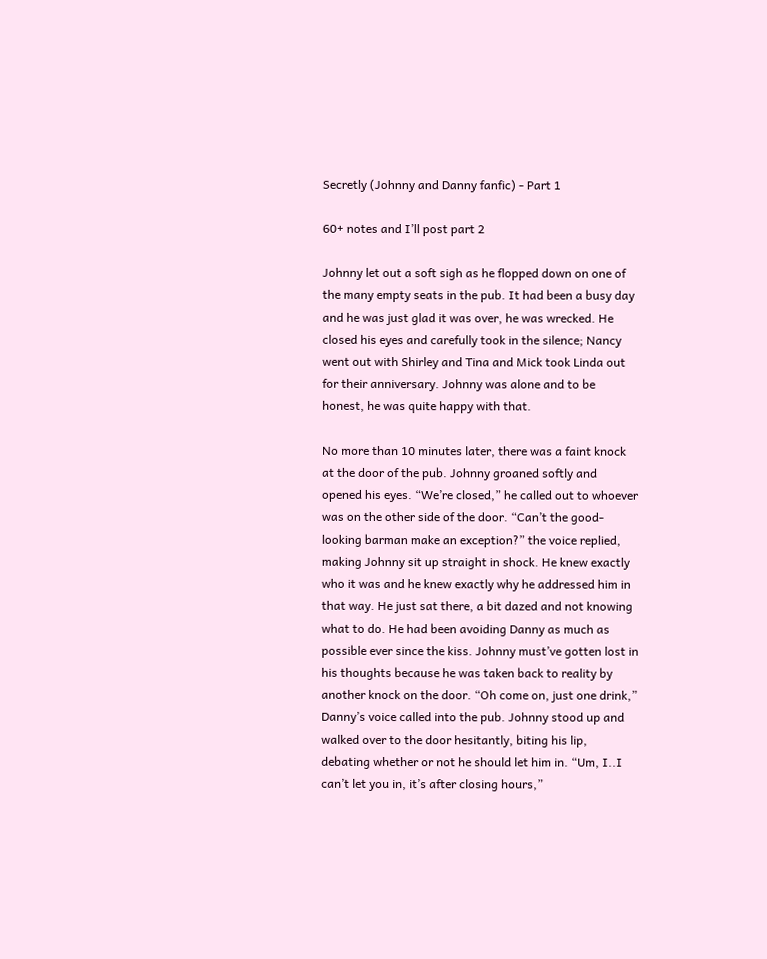Secretly (Johnny and Danny fanfic) - Part 1

60+ notes and I’ll post part 2

Johnny let out a soft sigh as he flopped down on one of the many empty seats in the pub. It had been a busy day and he was just glad it was over, he was wrecked. He closed his eyes and carefully took in the silence; Nancy went out with Shirley and Tina and Mick took Linda out for their anniversary. Johnny was alone and to be honest, he was quite happy with that.

No more than 10 minutes later, there was a faint knock at the door of the pub. Johnny groaned softly and opened his eyes. “We’re closed,” he called out to whoever was on the other side of the door. “Can’t the good-looking barman make an exception?” the voice replied, making Johnny sit up straight in shock. He knew exactly who it was and he knew exactly why he addressed him in that way. He just sat there, a bit dazed and not knowing what to do. He had been avoiding Danny as much as possible ever since the kiss. Johnny must’ve gotten lost in his thoughts because he was taken back to reality by another knock on the door. “Oh come on, just one drink,” Danny’s voice called into the pub. Johnny stood up and walked over to the door hesitantly, biting his lip, debating whether or not he should let him in. “Um, I..I can’t let you in, it’s after closing hours,”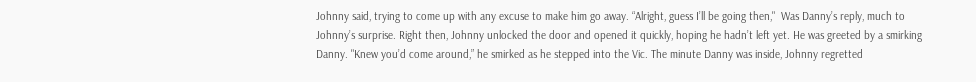Johnny said, trying to come up with any excuse to make him go away. “Alright, guess I’ll be going then,"  Was Danny’s reply, much to Johnny’s surprise. Right then, Johnny unlocked the door and opened it quickly, hoping he hadn’t left yet. He was greeted by a smirking Danny. "Knew you’d come around,” he smirked as he stepped into the Vic. The minute Danny was inside, Johnny regretted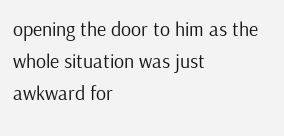opening the door to him as the whole situation was just awkward for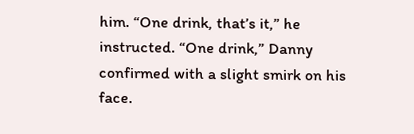him. “One drink, that’s it,” he instructed. “One drink,” Danny confirmed with a slight smirk on his face.